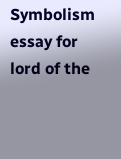Symbolism essay for lord of the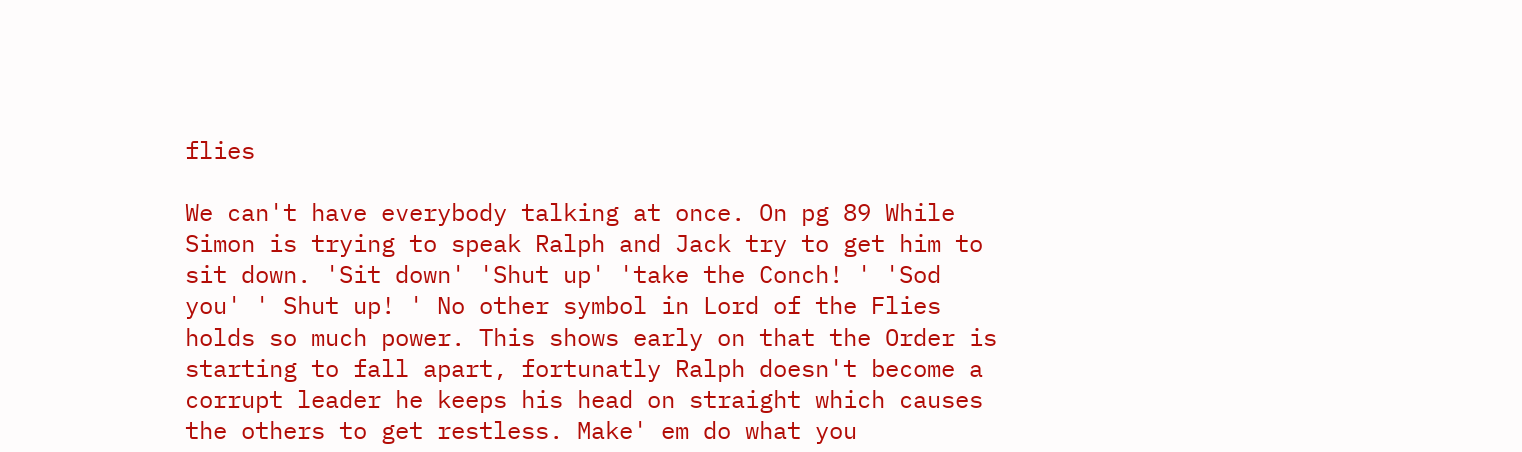flies

We can't have everybody talking at once. On pg 89 While Simon is trying to speak Ralph and Jack try to get him to sit down. 'Sit down' 'Shut up' 'take the Conch! ' 'Sod you' ' Shut up! ' No other symbol in Lord of the Flies holds so much power. This shows early on that the Order is starting to fall apart, fortunatly Ralph doesn't become a corrupt leader he keeps his head on straight which causes the others to get restless. Make' em do what you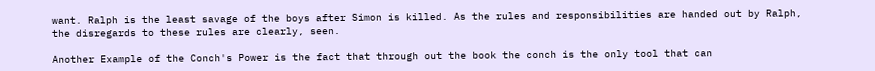want. Ralph is the least savage of the boys after Simon is killed. As the rules and responsibilities are handed out by Ralph, the disregards to these rules are clearly, seen.

Another Example of the Conch's Power is the fact that through out the book the conch is the only tool that can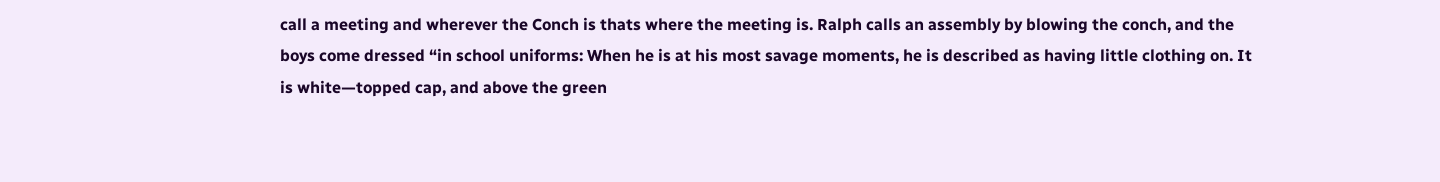call a meeting and wherever the Conch is thats where the meeting is. Ralph calls an assembly by blowing the conch, and the boys come dressed “in school uniforms: When he is at his most savage moments, he is described as having little clothing on. It is white—topped cap, and above the green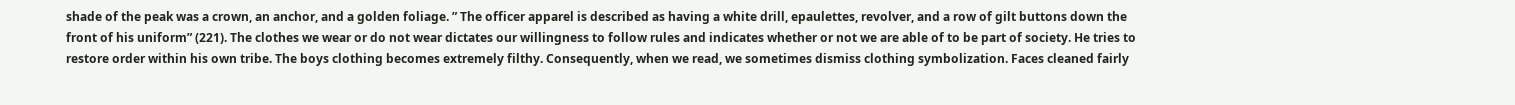shade of the peak was a crown, an anchor, and a golden foliage. ” The officer apparel is described as having a white drill, epaulettes, revolver, and a row of gilt buttons down the front of his uniform” (221). The clothes we wear or do not wear dictates our willingness to follow rules and indicates whether or not we are able of to be part of society. He tries to restore order within his own tribe. The boys clothing becomes extremely filthy. Consequently, when we read, we sometimes dismiss clothing symbolization. Faces cleaned fairly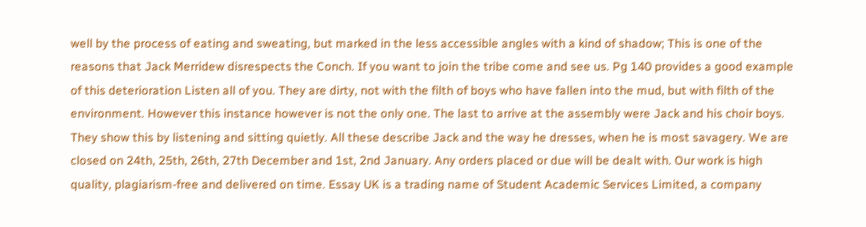well by the process of eating and sweating, but marked in the less accessible angles with a kind of shadow; This is one of the reasons that Jack Merridew disrespects the Conch. If you want to join the tribe come and see us. Pg 140 provides a good example of this deterioration Listen all of you. They are dirty, not with the filth of boys who have fallen into the mud, but with filth of the environment. However this instance however is not the only one. The last to arrive at the assembly were Jack and his choir boys. They show this by listening and sitting quietly. All these describe Jack and the way he dresses, when he is most savagery. We are closed on 24th, 25th, 26th, 27th December and 1st, 2nd January. Any orders placed or due will be dealt with. Our work is high quality, plagiarism-free and delivered on time. Essay UK is a trading name of Student Academic Services Limited, a company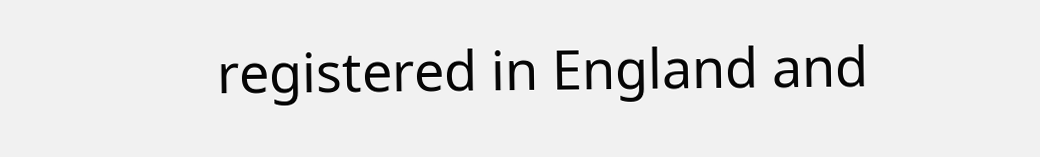registered in England and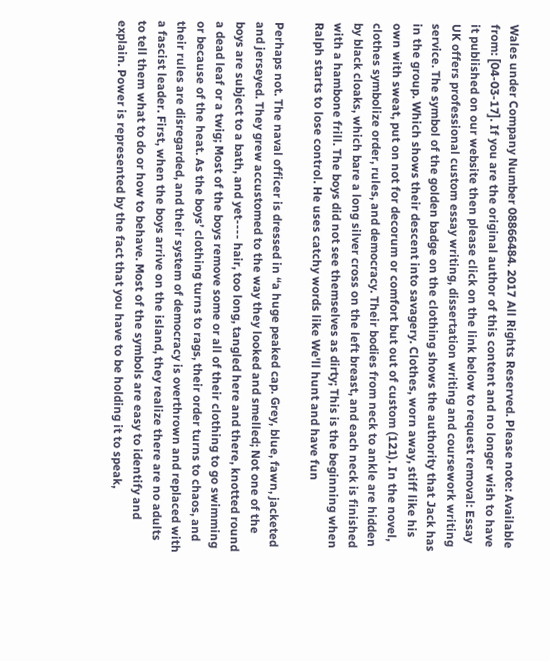Wales under Company Number 08866484. 2017 All Rights Reserved. Please note: Available from: [04-03-17]. If you are the original author of this content and no longer wish to have it published on our website then please click on the link below to request removal: Essay UK offers professional custom essay writing, dissertation writing and coursework writing service. The symbol of the golden badge on the clothing shows the authority that Jack has in the group. Which shows their descent into savagery. Clothes, worn away, stiff like his own with sweat, put on not for decorum or comfort but out of custom (121). In the novel, clothes symbolize order, rules, and democracy. Their bodies from neck to ankle are hidden by black cloaks, which bare a long silver cross on the left breast, and each neck is finished with a hambone frill. The boys did not see themselves as dirty; This is the beginning when Ralph starts to lose control. He uses catchy words like We'll hunt and have fun

Perhaps not. The naval officer is dressed in “a huge peaked cap. Grey, blue, fawn, jacketed and jerseyed. They grew accustomed to the way they looked and smelled; Not one of the boys are subject to a bath, and yet---- hair, too long, tangled here and there, knotted round a dead leaf or a twig; Most of the boys remove some or all of their clothing to go swimming or because of the heat. As the boys’ clothing turns to rags, their order turns to chaos, and their rules are disregarded, and their system of democracy is overthrown and replaced with a fascist leader. First, when the boys arrive on the island, they realize there are no adults to tell them what to do or how to behave. Most of the symbols are easy to identify and explain. Power is represented by the fact that you have to be holding it to speak,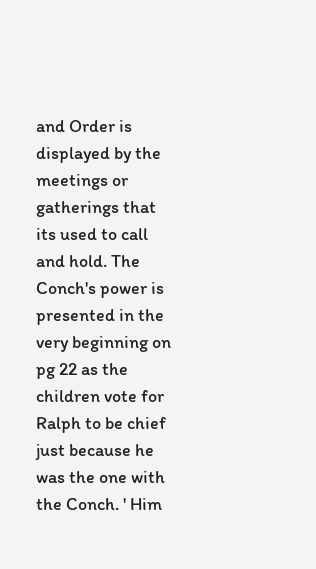and Order is displayed by the meetings or gatherings that its used to call and hold. The Conch's power is presented in the very beginning on pg 22 as the children vote for Ralph to be chief just because he was the one with the Conch. ' Him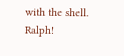with the shell. Ralph!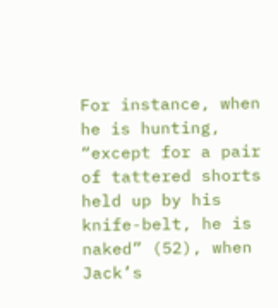For instance, when he is hunting, “except for a pair of tattered shorts held up by his knife-belt, he is naked” (52), when Jack’s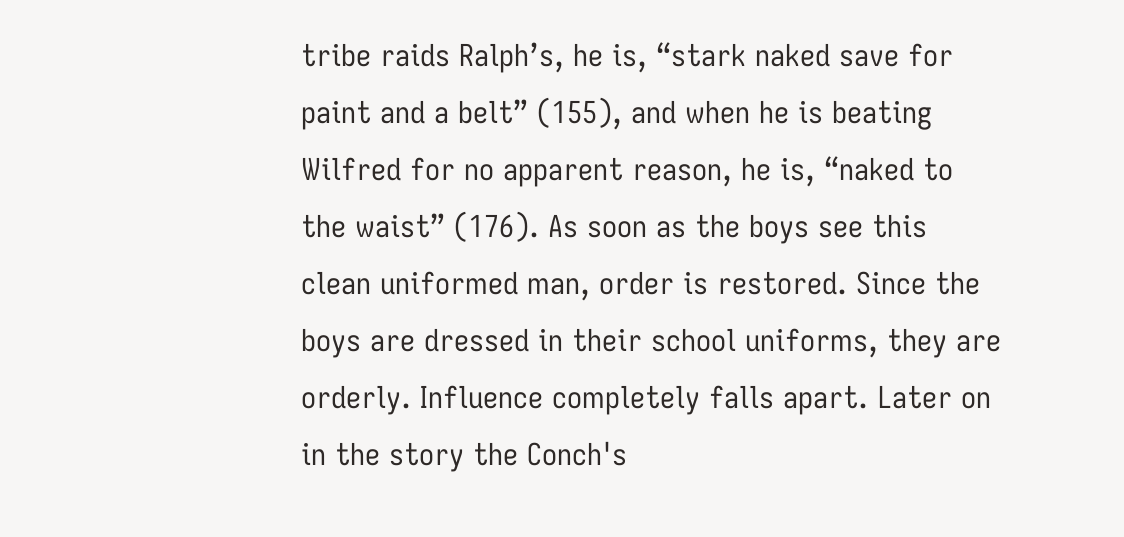tribe raids Ralph’s, he is, “stark naked save for paint and a belt” (155), and when he is beating Wilfred for no apparent reason, he is, “naked to the waist” (176). As soon as the boys see this clean uniformed man, order is restored. Since the boys are dressed in their school uniforms, they are orderly. Influence completely falls apart. Later on in the story the Conch's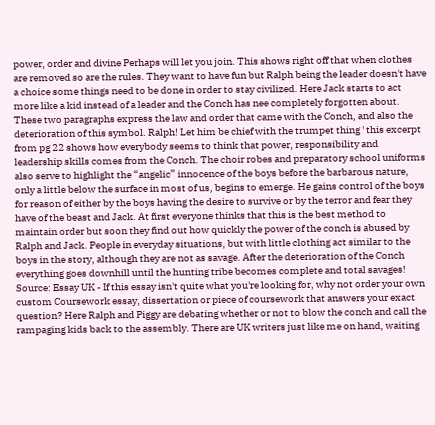power, order and divine Perhaps will let you join. This shows right off that when clothes are removed so are the rules. They want to have fun but Ralph being the leader doesn't have a choice some things need to be done in order to stay civilized. Here Jack starts to act more like a kid instead of a leader and the Conch has nee completely forgotten about. These two paragraphs express the law and order that came with the Conch, and also the deterioration of this symbol. Ralph! Let him be chief with the trumpet thing ' this excerpt from pg 22 shows how everybody seems to think that power, responsibility and leadership skills comes from the Conch. The choir robes and preparatory school uniforms also serve to highlight the “angelic” innocence of the boys before the barbarous nature, only a little below the surface in most of us, begins to emerge. He gains control of the boys for reason of either by the boys having the desire to survive or by the terror and fear they have of the beast and Jack. At first everyone thinks that this is the best method to maintain order but soon they find out how quickly the power of the conch is abused by Ralph and Jack. People in everyday situations, but with little clothing act similar to the boys in the story, although they are not as savage. After the deterioration of the Conch everything goes downhill until the hunting tribe becomes complete and total savages! Source: Essay UK - If this essay isn't quite what you're looking for, why not order your own custom Coursework essay, dissertation or piece of coursework that answers your exact question? Here Ralph and Piggy are debating whether or not to blow the conch and call the rampaging kids back to the assembly. There are UK writers just like me on hand, waiting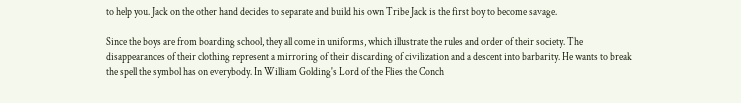to help you. Jack on the other hand decides to separate and build his own Tribe Jack is the first boy to become savage.

Since the boys are from boarding school, they all come in uniforms, which illustrate the rules and order of their society. The disappearances of their clothing represent a mirroring of their discarding of civilization and a descent into barbarity. He wants to break the spell the symbol has on everybody. In William Golding's Lord of the Flies the Conch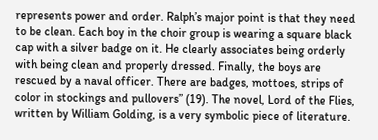represents power and order. Ralph’s major point is that they need to be clean. Each boy in the choir group is wearing a square black cap with a silver badge on it. He clearly associates being orderly with being clean and properly dressed. Finally, the boys are rescued by a naval officer. There are badges, mottoes, strips of color in stockings and pullovers” (19). The novel, Lord of the Flies, written by William Golding, is a very symbolic piece of literature.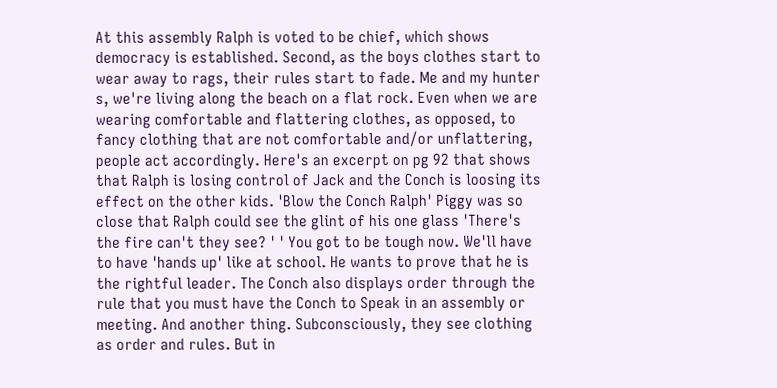At this assembly Ralph is voted to be chief, which shows democracy is established. Second, as the boys clothes start to wear away to rags, their rules start to fade. Me and my hunter s, we're living along the beach on a flat rock. Even when we are wearing comfortable and flattering clothes, as opposed, to fancy clothing that are not comfortable and/or unflattering, people act accordingly. Here's an excerpt on pg 92 that shows that Ralph is losing control of Jack and the Conch is loosing its effect on the other kids. 'Blow the Conch Ralph' Piggy was so close that Ralph could see the glint of his one glass 'There's the fire can't they see? ' ' You got to be tough now. We'll have to have 'hands up' like at school. He wants to prove that he is the rightful leader. The Conch also displays order through the rule that you must have the Conch to Speak in an assembly or meeting. And another thing. Subconsciously, they see clothing as order and rules. But in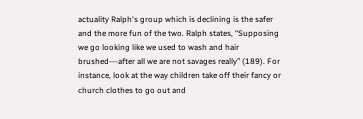actuality Ralph's group which is declining is the safer and the more fun of the two. Ralph states, “Supposing we go looking like we used to wash and hair brushed---after all we are not savages really” (189). For instance, look at the way children take off their fancy or church clothes to go out and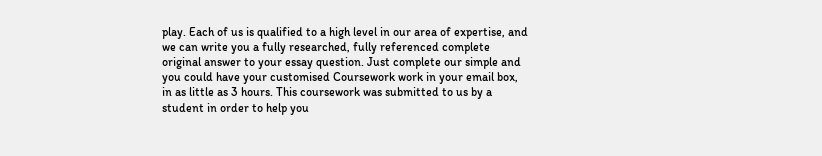play. Each of us is qualified to a high level in our area of expertise, and we can write you a fully researched, fully referenced complete original answer to your essay question. Just complete our simple and you could have your customised Coursework work in your email box, in as little as 3 hours. This coursework was submitted to us by a student in order to help you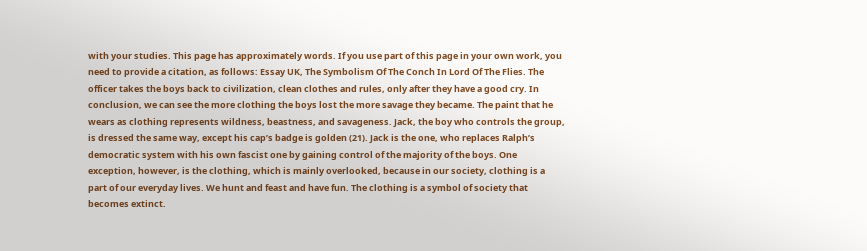with your studies. This page has approximately words. If you use part of this page in your own work, you need to provide a citation, as follows: Essay UK, The Symbolism Of The Conch In Lord Of The Flies. The officer takes the boys back to civilization, clean clothes and rules, only after they have a good cry. In conclusion, we can see the more clothing the boys lost the more savage they became. The paint that he wears as clothing represents wildness, beastness, and savageness. Jack, the boy who controls the group, is dressed the same way, except his cap’s badge is golden (21). Jack is the one, who replaces Ralph’s democratic system with his own fascist one by gaining control of the majority of the boys. One exception, however, is the clothing, which is mainly overlooked, because in our society, clothing is a part of our everyday lives. We hunt and feast and have fun. The clothing is a symbol of society that becomes extinct.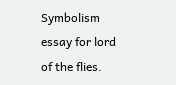Symbolism essay for lord of the flies.